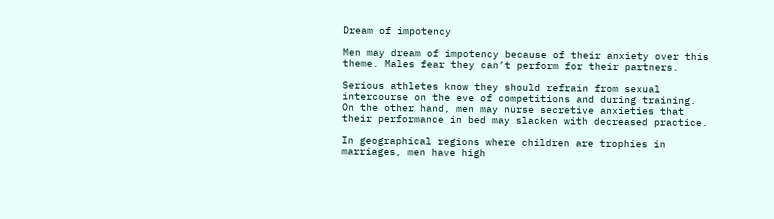Dream of impotency

Men may dream of impotency because of their anxiety over this theme. Males fear they can’t perform for their partners.

Serious athletes know they should refrain from sexual intercourse on the eve of competitions and during training. On the other hand, men may nurse secretive anxieties that their performance in bed may slacken with decreased practice.

In geographical regions where children are trophies in marriages, men have high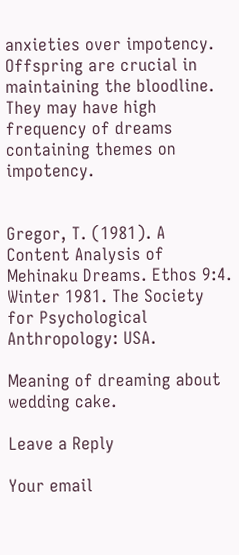anxieties over impotency. Offspring are crucial in maintaining the bloodline. They may have high frequency of dreams containing themes on impotency.


Gregor, T. (1981). A Content Analysis of Mehinaku Dreams. Ethos 9:4. Winter 1981. The Society for Psychological Anthropology: USA.

Meaning of dreaming about wedding cake.

Leave a Reply

Your email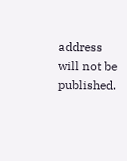address will not be published.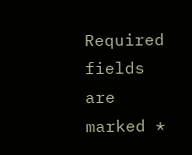Required fields are marked *